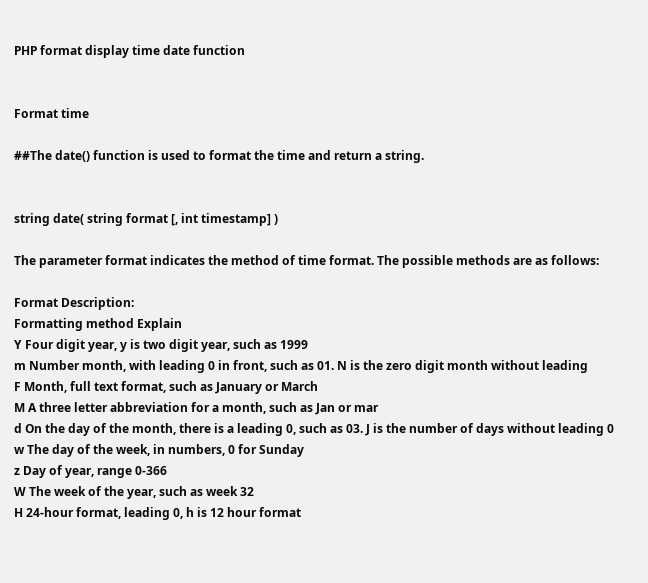PHP format display time date function


Format time

##The date() function is used to format the time and return a string.


string date( string format [, int timestamp] )

The parameter format indicates the method of time format. The possible methods are as follows:

Format Description:
Formatting method Explain
Y Four digit year, y is two digit year, such as 1999
m Number month, with leading 0 in front, such as 01. N is the zero digit month without leading
F Month, full text format, such as January or March
M A three letter abbreviation for a month, such as Jan or mar
d On the day of the month, there is a leading 0, such as 03. J is the number of days without leading 0
w The day of the week, in numbers, 0 for Sunday
z Day of year, range 0-366
W The week of the year, such as week 32
H 24-hour format, leading 0, h is 12 hour format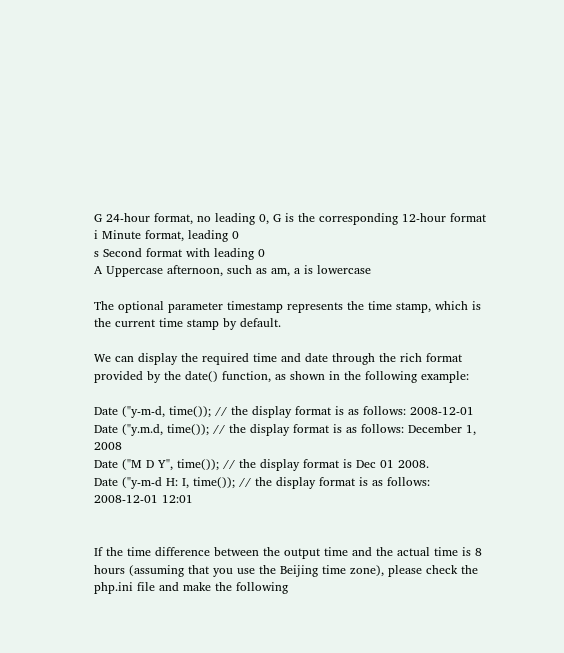G 24-hour format, no leading 0, G is the corresponding 12-hour format
i Minute format, leading 0
s Second format with leading 0
A Uppercase afternoon, such as am, a is lowercase

The optional parameter timestamp represents the time stamp, which is the current time stamp by default.

We can display the required time and date through the rich format provided by the date() function, as shown in the following example:

Date ("y-m-d, time()); // the display format is as follows: 2008-12-01
Date ("y.m.d, time()); // the display format is as follows: December 1, 2008
Date ("M D Y", time()); // the display format is Dec 01 2008.
Date ("y-m-d H: I, time()); // the display format is as follows: 2008-12-01 12:01


If the time difference between the output time and the actual time is 8 hours (assuming that you use the Beijing time zone), please check the php.ini file and make the following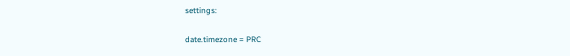settings:

date.timezone = PRC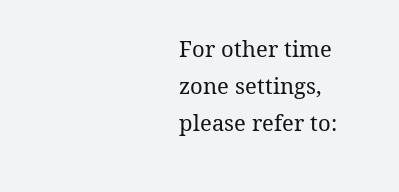For other time zone settings, please refer to: